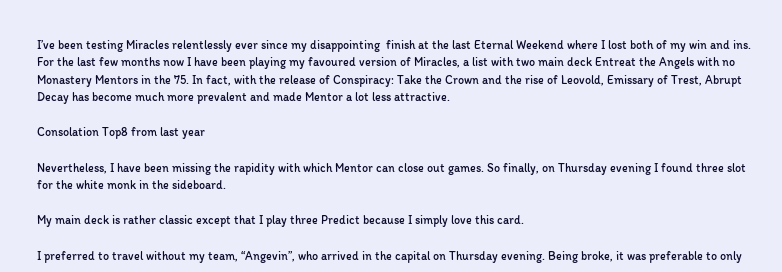I’ve been testing Miracles relentlessly ever since my disappointing  finish at the last Eternal Weekend where I lost both of my win and ins. For the last few months now I have been playing my favoured version of Miracles, a list with two main deck Entreat the Angels with no Monastery Mentors in the 75. In fact, with the release of Conspiracy: Take the Crown and the rise of Leovold, Emissary of Trest, Abrupt Decay has become much more prevalent and made Mentor a lot less attractive.

Consolation Top8 from last year

Nevertheless, I have been missing the rapidity with which Mentor can close out games. So finally, on Thursday evening I found three slot for the white monk in the sideboard.

My main deck is rather classic except that I play three Predict because I simply love this card.

I preferred to travel without my team, “Angevin”, who arrived in the capital on Thursday evening. Being broke, it was preferable to only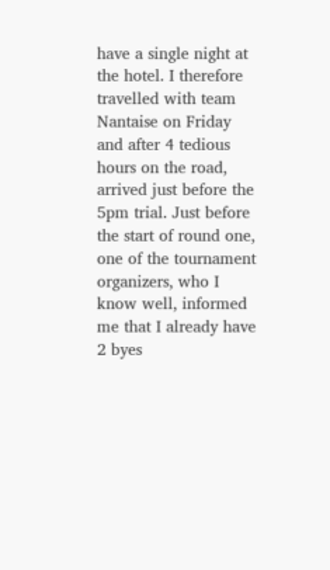have a single night at the hotel. I therefore travelled with team Nantaise on Friday and after 4 tedious hours on the road, arrived just before the 5pm trial. Just before the start of round one, one of the tournament organizers, who I know well, informed me that I already have 2 byes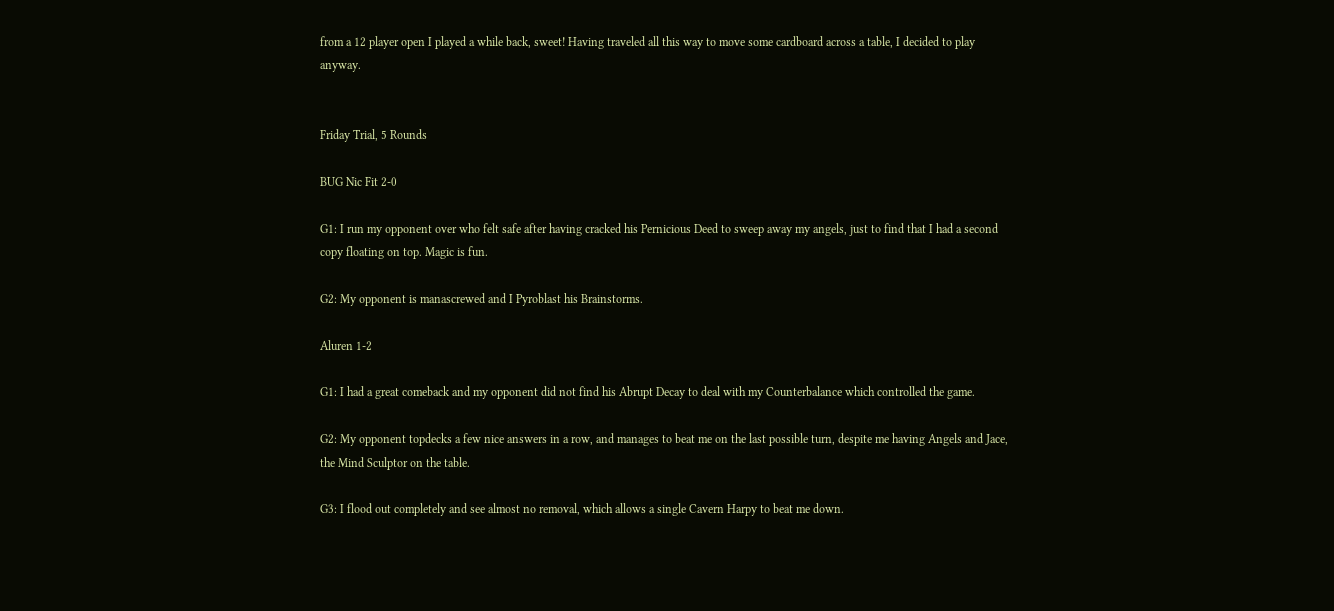from a 12 player open I played a while back, sweet! Having traveled all this way to move some cardboard across a table, I decided to play anyway.


Friday Trial, 5 Rounds

BUG Nic Fit 2-0

G1: I run my opponent over who felt safe after having cracked his Pernicious Deed to sweep away my angels, just to find that I had a second copy floating on top. Magic is fun.

G2: My opponent is manascrewed and I Pyroblast his Brainstorms.

Aluren 1-2

G1: I had a great comeback and my opponent did not find his Abrupt Decay to deal with my Counterbalance which controlled the game.

G2: My opponent topdecks a few nice answers in a row, and manages to beat me on the last possible turn, despite me having Angels and Jace, the Mind Sculptor on the table.

G3: I flood out completely and see almost no removal, which allows a single Cavern Harpy to beat me down.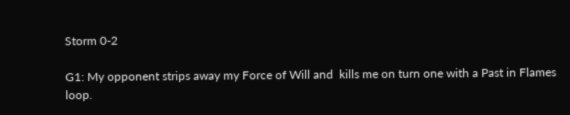Storm 0-2

G1: My opponent strips away my Force of Will and  kills me on turn one with a Past in Flames loop.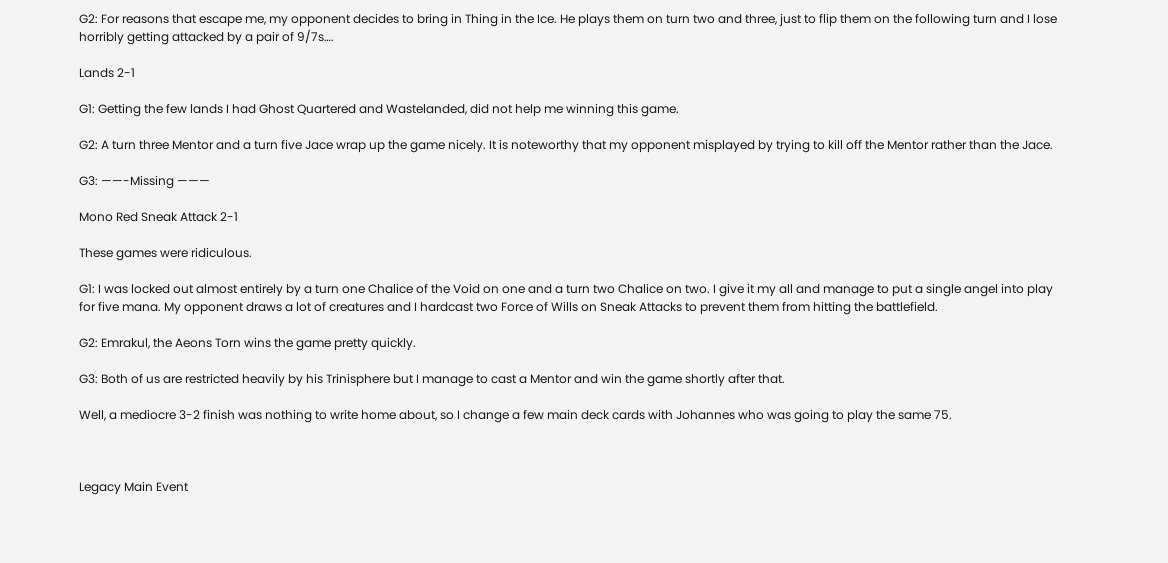G2: For reasons that escape me, my opponent decides to bring in Thing in the Ice. He plays them on turn two and three, just to flip them on the following turn and I lose horribly getting attacked by a pair of 9/7s….

Lands 2-1

G1: Getting the few lands I had Ghost Quartered and Wastelanded, did not help me winning this game.

G2: A turn three Mentor and a turn five Jace wrap up the game nicely. It is noteworthy that my opponent misplayed by trying to kill off the Mentor rather than the Jace.

G3: ——-Missing ———

Mono Red Sneak Attack 2-1

These games were ridiculous.

G1: I was locked out almost entirely by a turn one Chalice of the Void on one and a turn two Chalice on two. I give it my all and manage to put a single angel into play for five mana. My opponent draws a lot of creatures and I hardcast two Force of Wills on Sneak Attacks to prevent them from hitting the battlefield.

G2: Emrakul, the Aeons Torn wins the game pretty quickly.

G3: Both of us are restricted heavily by his Trinisphere but I manage to cast a Mentor and win the game shortly after that.

Well, a mediocre 3-2 finish was nothing to write home about, so I change a few main deck cards with Johannes who was going to play the same 75.



Legacy Main Event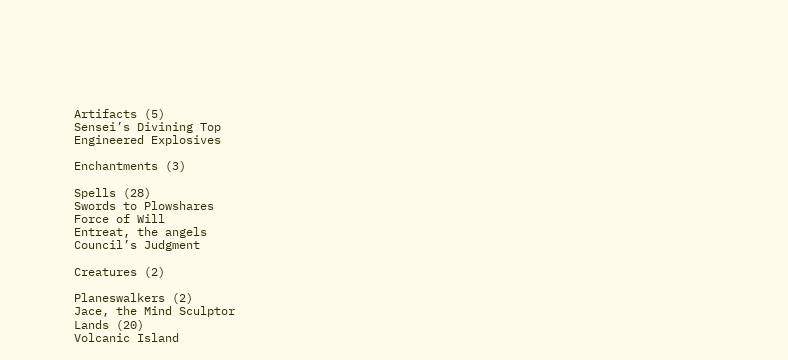Artifacts (5)
Sensei’s Divining Top
Engineered Explosives

Enchantments (3)

Spells (28)
Swords to Plowshares
Force of Will
Entreat, the angels
Council’s Judgment

Creatures (2)

Planeswalkers (2)
Jace, the Mind Sculptor
Lands (20)
Volcanic Island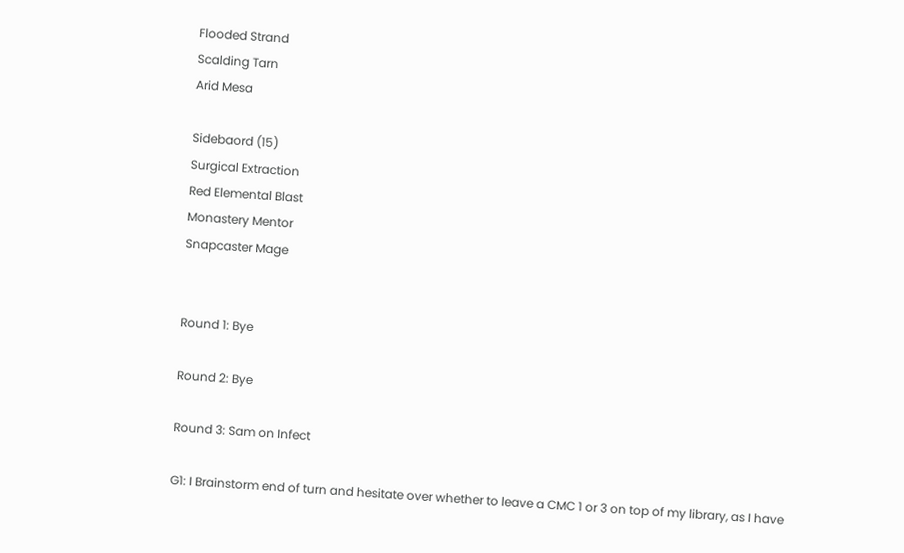Flooded Strand
Scalding Tarn
Arid Mesa

Sidebaord (15)
Surgical Extraction
Red Elemental Blast
Monastery Mentor
Snapcaster Mage


Round 1: Bye

Round 2: Bye

Round 3: Sam on Infect

G1: I Brainstorm end of turn and hesitate over whether to leave a CMC 1 or 3 on top of my library, as I have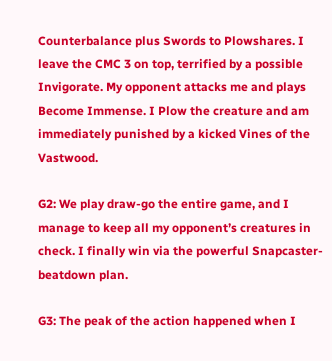Counterbalance plus Swords to Plowshares. I leave the CMC 3 on top, terrified by a possible Invigorate. My opponent attacks me and plays Become Immense. I Plow the creature and am immediately punished by a kicked Vines of the Vastwood.

G2: We play draw-go the entire game, and I manage to keep all my opponent’s creatures in check. I finally win via the powerful Snapcaster-beatdown plan.

G3: The peak of the action happened when I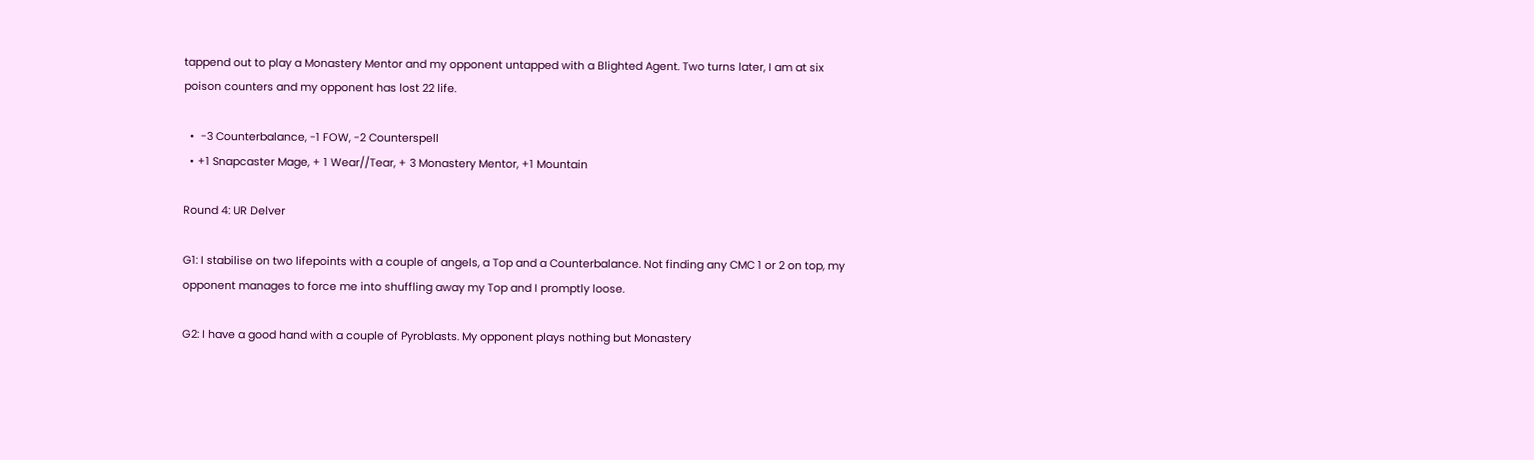tappend out to play a Monastery Mentor and my opponent untapped with a Blighted Agent. Two turns later, I am at six poison counters and my opponent has lost 22 life.

  •  -3 Counterbalance, -1 FOW, -2 Counterspell
  • +1 Snapcaster Mage, + 1 Wear//Tear, + 3 Monastery Mentor, +1 Mountain

Round 4: UR Delver

G1: I stabilise on two lifepoints with a couple of angels, a Top and a Counterbalance. Not finding any CMC 1 or 2 on top, my opponent manages to force me into shuffling away my Top and I promptly loose.

G2: I have a good hand with a couple of Pyroblasts. My opponent plays nothing but Monastery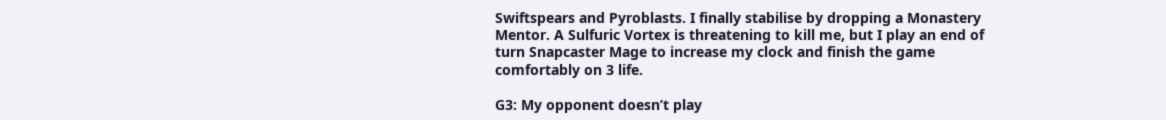Swiftspears and Pyroblasts. I finally stabilise by dropping a Monastery Mentor. A Sulfuric Vortex is threatening to kill me, but I play an end of turn Snapcaster Mage to increase my clock and finish the game comfortably on 3 life.

G3: My opponent doesn’t play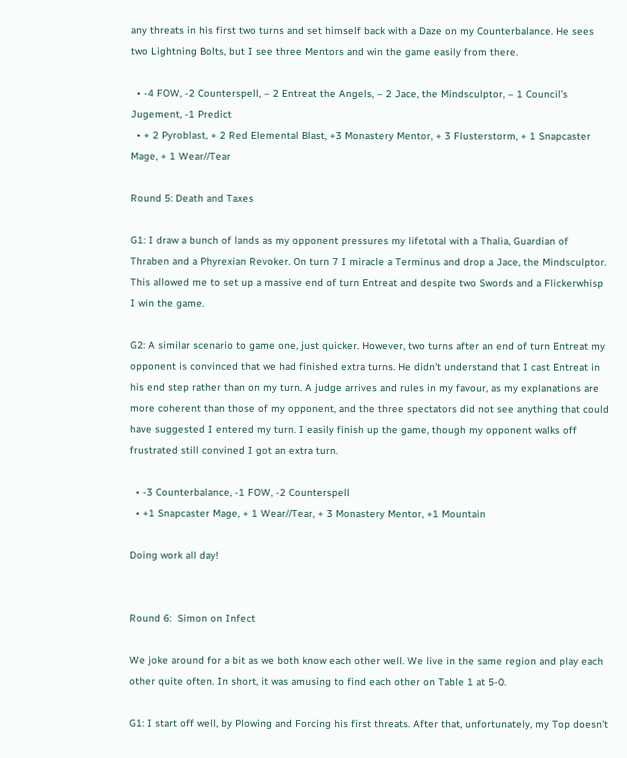any threats in his first two turns and set himself back with a Daze on my Counterbalance. He sees two Lightning Bolts, but I see three Mentors and win the game easily from there.

  • -4 FOW, -2 Counterspell, – 2 Entreat the Angels, – 2 Jace, the Mindsculptor, – 1 Council’s Jugement, -1 Predict
  • + 2 Pyroblast, + 2 Red Elemental Blast, +3 Monastery Mentor, + 3 Flusterstorm, + 1 Snapcaster Mage, + 1 Wear//Tear

Round 5: Death and Taxes

G1: I draw a bunch of lands as my opponent pressures my lifetotal with a Thalia, Guardian of Thraben and a Phyrexian Revoker. On turn 7 I miracle a Terminus and drop a Jace, the Mindsculptor. This allowed me to set up a massive end of turn Entreat and despite two Swords and a Flickerwhisp I win the game.

G2: A similar scenario to game one, just quicker. However, two turns after an end of turn Entreat my opponent is convinced that we had finished extra turns. He didn’t understand that I cast Entreat in his end step rather than on my turn. A judge arrives and rules in my favour, as my explanations are more coherent than those of my opponent, and the three spectators did not see anything that could have suggested I entered my turn. I easily finish up the game, though my opponent walks off frustrated still convined I got an extra turn.

  • -3 Counterbalance, -1 FOW, -2 Counterspell
  • +1 Snapcaster Mage, + 1 Wear//Tear, + 3 Monastery Mentor, +1 Mountain

Doing work all day!


Round 6:  Simon on Infect

We joke around for a bit as we both know each other well. We live in the same region and play each other quite often. In short, it was amusing to find each other on Table 1 at 5-0.

G1: I start off well, by Plowing and Forcing his first threats. After that, unfortunately, my Top doesn’t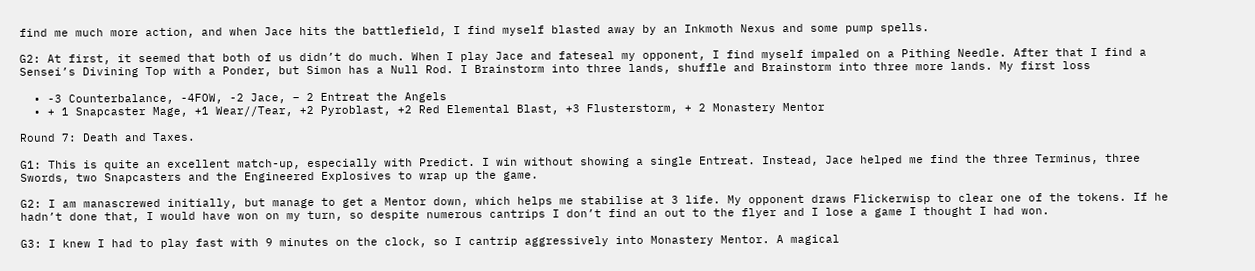find me much more action, and when Jace hits the battlefield, I find myself blasted away by an Inkmoth Nexus and some pump spells.

G2: At first, it seemed that both of us didn’t do much. When I play Jace and fateseal my opponent, I find myself impaled on a Pithing Needle. After that I find a Sensei’s Divining Top with a Ponder, but Simon has a Null Rod. I Brainstorm into three lands, shuffle and Brainstorm into three more lands. My first loss

  • -3 Counterbalance, -4FOW, -2 Jace, – 2 Entreat the Angels
  • + 1 Snapcaster Mage, +1 Wear//Tear, +2 Pyroblast, +2 Red Elemental Blast, +3 Flusterstorm, + 2 Monastery Mentor

Round 7: Death and Taxes.

G1: This is quite an excellent match-up, especially with Predict. I win without showing a single Entreat. Instead, Jace helped me find the three Terminus, three Swords, two Snapcasters and the Engineered Explosives to wrap up the game.

G2: I am manascrewed initially, but manage to get a Mentor down, which helps me stabilise at 3 life. My opponent draws Flickerwisp to clear one of the tokens. If he hadn’t done that, I would have won on my turn, so despite numerous cantrips I don’t find an out to the flyer and I lose a game I thought I had won.

G3: I knew I had to play fast with 9 minutes on the clock, so I cantrip aggressively into Monastery Mentor. A magical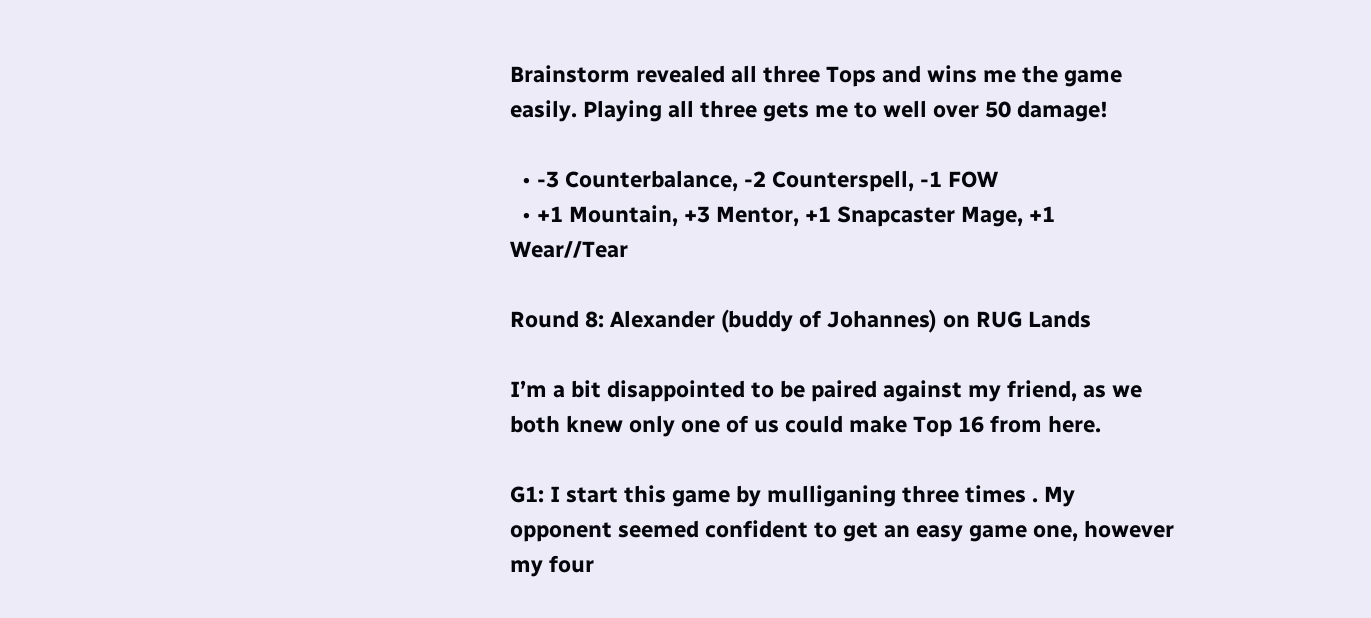Brainstorm revealed all three Tops and wins me the game easily. Playing all three gets me to well over 50 damage!

  • -3 Counterbalance, -2 Counterspell, -1 FOW
  • +1 Mountain, +3 Mentor, +1 Snapcaster Mage, +1 Wear//Tear

Round 8: Alexander (buddy of Johannes) on RUG Lands

I’m a bit disappointed to be paired against my friend, as we both knew only one of us could make Top 16 from here.

G1: I start this game by mulliganing three times . My opponent seemed confident to get an easy game one, however my four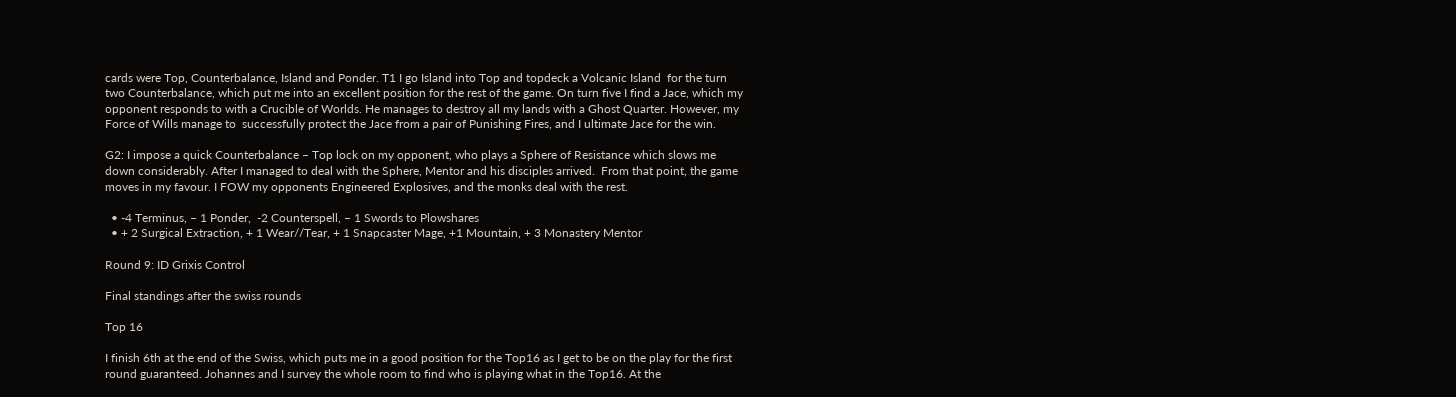cards were Top, Counterbalance, Island and Ponder. T1 I go Island into Top and topdeck a Volcanic Island  for the turn two Counterbalance, which put me into an excellent position for the rest of the game. On turn five I find a Jace, which my opponent responds to with a Crucible of Worlds. He manages to destroy all my lands with a Ghost Quarter. However, my Force of Wills manage to  successfully protect the Jace from a pair of Punishing Fires, and I ultimate Jace for the win.

G2: I impose a quick Counterbalance – Top lock on my opponent, who plays a Sphere of Resistance which slows me down considerably. After I managed to deal with the Sphere, Mentor and his disciples arrived.  From that point, the game moves in my favour. I FOW my opponents Engineered Explosives, and the monks deal with the rest.

  • -4 Terminus, – 1 Ponder,  -2 Counterspell, – 1 Swords to Plowshares
  • + 2 Surgical Extraction, + 1 Wear//Tear, + 1 Snapcaster Mage, +1 Mountain, + 3 Monastery Mentor

Round 9: ID Grixis Control

Final standings after the swiss rounds

Top 16

I finish 6th at the end of the Swiss, which puts me in a good position for the Top16 as I get to be on the play for the first round guaranteed. Johannes and I survey the whole room to find who is playing what in the Top16. At the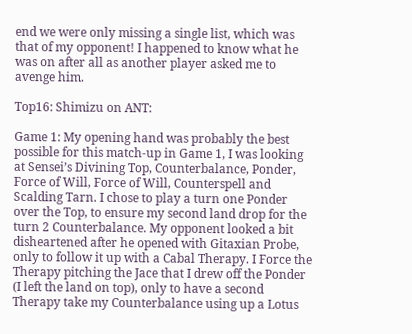end we were only missing a single list, which was that of my opponent! I happened to know what he was on after all as another player asked me to avenge him.

Top16: Shimizu on ANT:

Game 1: My opening hand was probably the best possible for this match-up in Game 1, I was looking at Sensei’s Divining Top, Counterbalance, Ponder, Force of Will, Force of Will, Counterspell and Scalding Tarn. I chose to play a turn one Ponder over the Top, to ensure my second land drop for the turn 2 Counterbalance. My opponent looked a bit disheartened after he opened with Gitaxian Probe, only to follow it up with a Cabal Therapy. I Force the Therapy pitching the Jace that I drew off the Ponder (I left the land on top), only to have a second Therapy take my Counterbalance using up a Lotus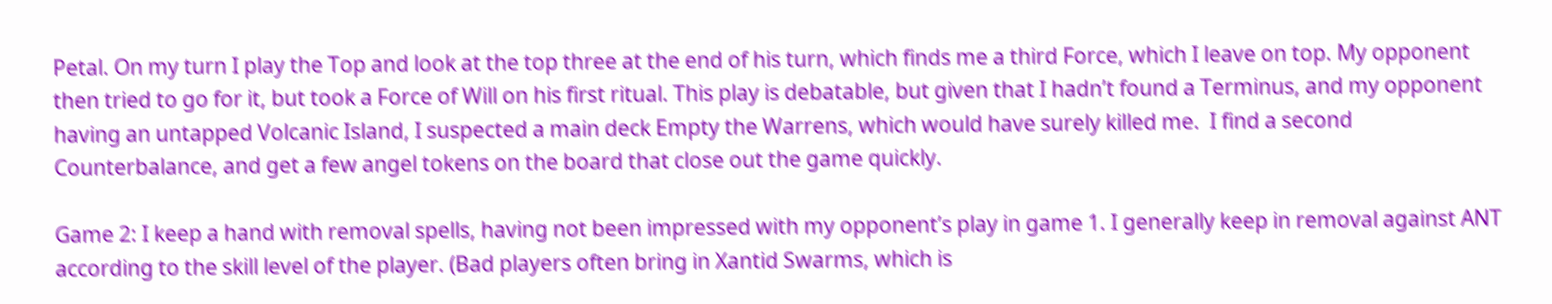Petal. On my turn I play the Top and look at the top three at the end of his turn, which finds me a third Force, which I leave on top. My opponent then tried to go for it, but took a Force of Will on his first ritual. This play is debatable, but given that I hadn’t found a Terminus, and my opponent having an untapped Volcanic Island, I suspected a main deck Empty the Warrens, which would have surely killed me.  I find a second Counterbalance, and get a few angel tokens on the board that close out the game quickly.

Game 2: I keep a hand with removal spells, having not been impressed with my opponent’s play in game 1. I generally keep in removal against ANT according to the skill level of the player. (Bad players often bring in Xantid Swarms, which is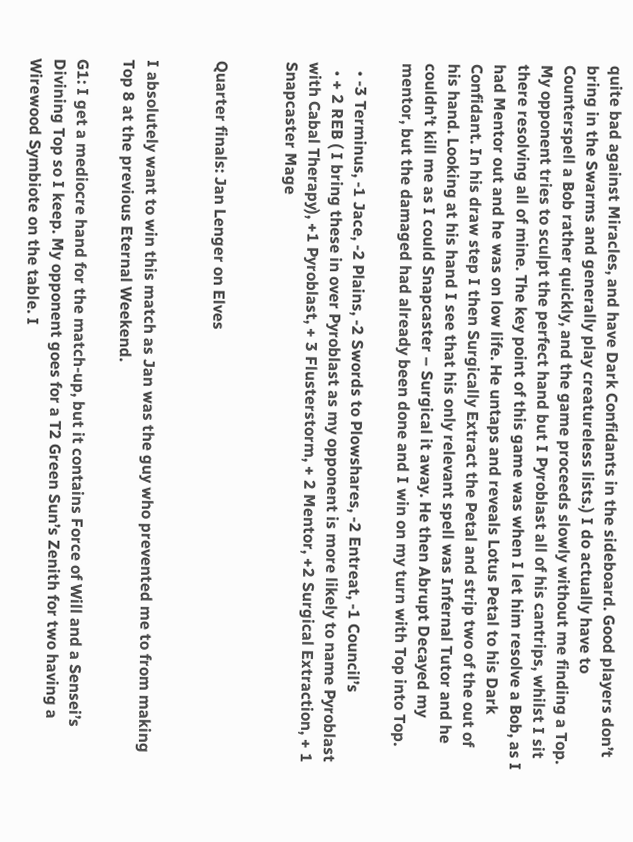quite bad against Miracles, and have Dark Confidants in the sideboard. Good players don’t bring in the Swarms and generally play creatureless lists.) I do actually have to Counterspell a Bob rather quickly, and the game proceeds slowly without me finding a Top. My opponent tries to sculpt the perfect hand but I Pyroblast all of his cantrips, whilst I sit there resolving all of mine. The key point of this game was when I let him resolve a Bob, as I had Mentor out and he was on low life. He untaps and reveals Lotus Petal to his Dark Confidant. In his draw step I then Surgically Extract the Petal and strip two of the out of his hand. Looking at his hand I see that his only relevant spell was Infernal Tutor and he couldn’t kill me as I could Snapcaster – Surgical it away. He then Abrupt Decayed my mentor, but the damaged had already been done and I win on my turn with Top into Top.

  • -3 Terminus, -1 Jace, -2 Plains, -2 Swords to Plowshares, -2 Entreat, -1 Council’s
  • + 2 REB ( I bring these in over Pyroblast as my opponent is more likely to name Pyroblast with Cabal Therapy), +1 Pyroblast, + 3 Flusterstorm, + 2 Mentor, +2 Surgical Extraction, + 1 Snapcaster Mage


Quarter finals: Jan Lenger on Elves


I absolutely want to win this match as Jan was the guy who prevented me to from making Top 8 at the previous Eternal Weekend.

G1: I get a mediocre hand for the match-up, but it contains Force of Will and a Sensei’s Divining Top so I keep. My opponent goes for a T2 Green Sun’s Zenith for two having a Wirewood Symbiote on the table. I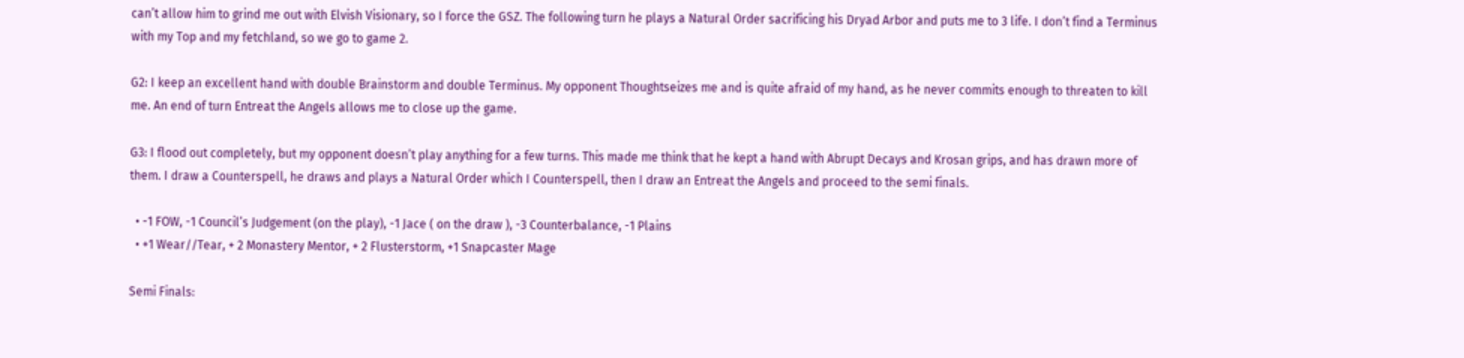can’t allow him to grind me out with Elvish Visionary, so I force the GSZ. The following turn he plays a Natural Order sacrificing his Dryad Arbor and puts me to 3 life. I don’t find a Terminus with my Top and my fetchland, so we go to game 2.

G2: I keep an excellent hand with double Brainstorm and double Terminus. My opponent Thoughtseizes me and is quite afraid of my hand, as he never commits enough to threaten to kill me. An end of turn Entreat the Angels allows me to close up the game.

G3: I flood out completely, but my opponent doesn’t play anything for a few turns. This made me think that he kept a hand with Abrupt Decays and Krosan grips, and has drawn more of them. I draw a Counterspell, he draws and plays a Natural Order which I Counterspell, then I draw an Entreat the Angels and proceed to the semi finals.

  • -1 FOW, -1 Council’s Judgement (on the play), -1 Jace ( on the draw ), -3 Counterbalance, -1 Plains
  • +1 Wear//Tear, + 2 Monastery Mentor, + 2 Flusterstorm, +1 Snapcaster Mage

Semi Finals: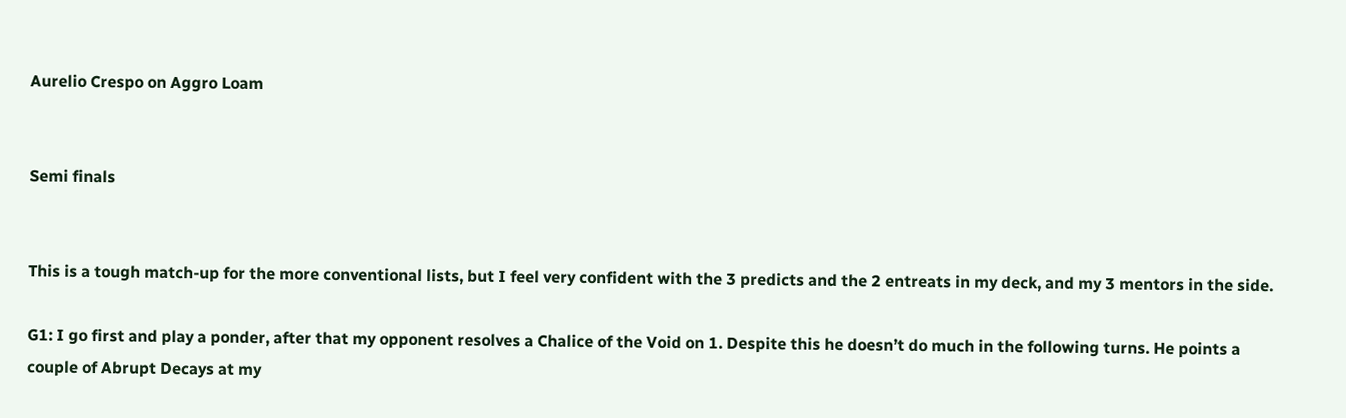Aurelio Crespo on Aggro Loam


Semi finals


This is a tough match-up for the more conventional lists, but I feel very confident with the 3 predicts and the 2 entreats in my deck, and my 3 mentors in the side.

G1: I go first and play a ponder, after that my opponent resolves a Chalice of the Void on 1. Despite this he doesn’t do much in the following turns. He points a couple of Abrupt Decays at my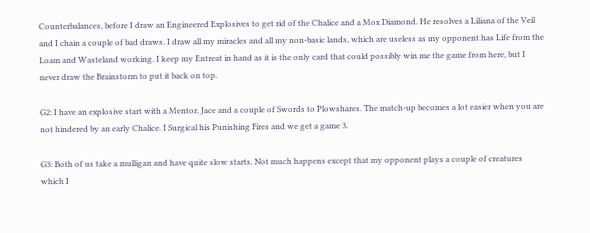Counterbalances, before I draw an Engineered Explosives to get rid of the Chalice and a Mox Diamond. He resolves a Liliana of the Veil and I chain a couple of bad draws. I draw all my miracles and all my non-basic lands, which are useless as my opponent has Life from the Loam and Wasteland working. I keep my Entreat in hand as it is the only card that could possibly win me the game from here, but I never draw the Brainstorm to put it back on top.

G2: I have an explosive start with a Mentor, Jace and a couple of Swords to Plowshares. The match-up becomes a lot easier when you are not hindered by an early Chalice. I Surgical his Punishing Fires and we get a game 3.

G3: Both of us take a mulligan and have quite slow starts. Not much happens except that my opponent plays a couple of creatures which I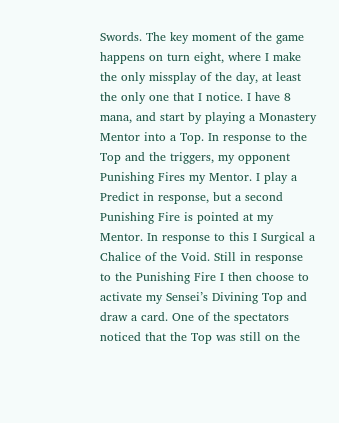Swords. The key moment of the game happens on turn eight, where I make the only missplay of the day, at least the only one that I notice. I have 8 mana, and start by playing a Monastery Mentor into a Top. In response to the Top and the triggers, my opponent Punishing Fires my Mentor. I play a Predict in response, but a second Punishing Fire is pointed at my Mentor. In response to this I Surgical a Chalice of the Void. Still in response to the Punishing Fire I then choose to activate my Sensei’s Divining Top and draw a card. One of the spectators noticed that the Top was still on the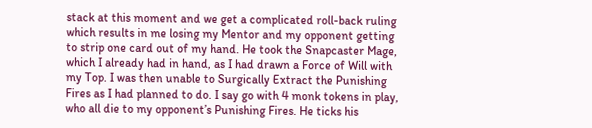stack at this moment and we get a complicated roll-back ruling which results in me losing my Mentor and my opponent getting to strip one card out of my hand. He took the Snapcaster Mage, which I already had in hand, as I had drawn a Force of Will with my Top. I was then unable to Surgically Extract the Punishing Fires as I had planned to do. I say go with 4 monk tokens in play, who all die to my opponent’s Punishing Fires. He ticks his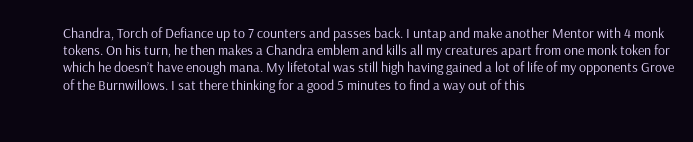Chandra, Torch of Defiance up to 7 counters and passes back. I untap and make another Mentor with 4 monk tokens. On his turn, he then makes a Chandra emblem and kills all my creatures apart from one monk token for which he doesn’t have enough mana. My lifetotal was still high having gained a lot of life of my opponents Grove of the Burnwillows. I sat there thinking for a good 5 minutes to find a way out of this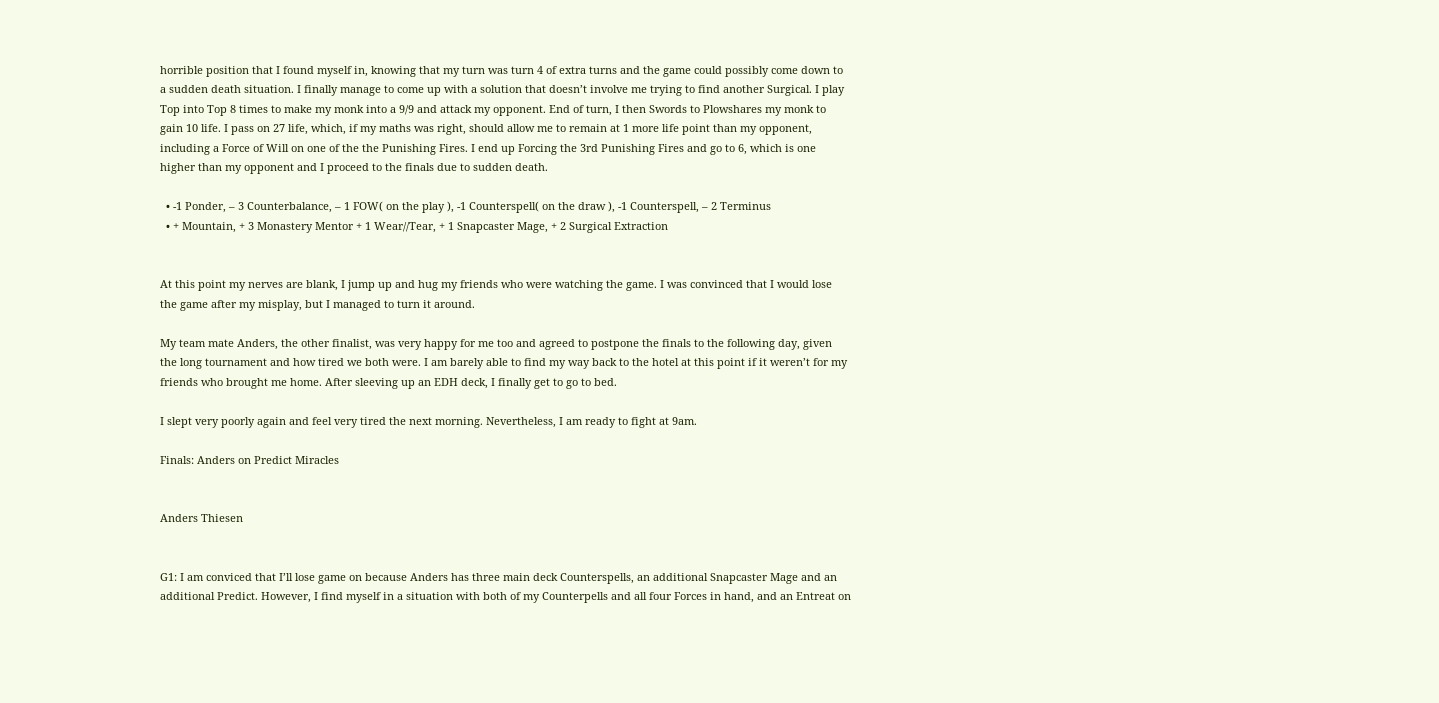horrible position that I found myself in, knowing that my turn was turn 4 of extra turns and the game could possibly come down to a sudden death situation. I finally manage to come up with a solution that doesn’t involve me trying to find another Surgical. I play Top into Top 8 times to make my monk into a 9/9 and attack my opponent. End of turn, I then Swords to Plowshares my monk to gain 10 life. I pass on 27 life, which, if my maths was right, should allow me to remain at 1 more life point than my opponent, including a Force of Will on one of the the Punishing Fires. I end up Forcing the 3rd Punishing Fires and go to 6, which is one higher than my opponent and I proceed to the finals due to sudden death.

  • -1 Ponder, – 3 Counterbalance, – 1 FOW( on the play ), -1 Counterspell( on the draw ), -1 Counterspell, – 2 Terminus
  • + Mountain, + 3 Monastery Mentor + 1 Wear//Tear, + 1 Snapcaster Mage, + 2 Surgical Extraction


At this point my nerves are blank, I jump up and hug my friends who were watching the game. I was convinced that I would lose the game after my misplay, but I managed to turn it around.

My team mate Anders, the other finalist, was very happy for me too and agreed to postpone the finals to the following day, given the long tournament and how tired we both were. I am barely able to find my way back to the hotel at this point if it weren’t for my friends who brought me home. After sleeving up an EDH deck, I finally get to go to bed.

I slept very poorly again and feel very tired the next morning. Nevertheless, I am ready to fight at 9am.

Finals: Anders on Predict Miracles


Anders Thiesen


G1: I am conviced that I’ll lose game on because Anders has three main deck Counterspells, an additional Snapcaster Mage and an additional Predict. However, I find myself in a situation with both of my Counterpells and all four Forces in hand, and an Entreat on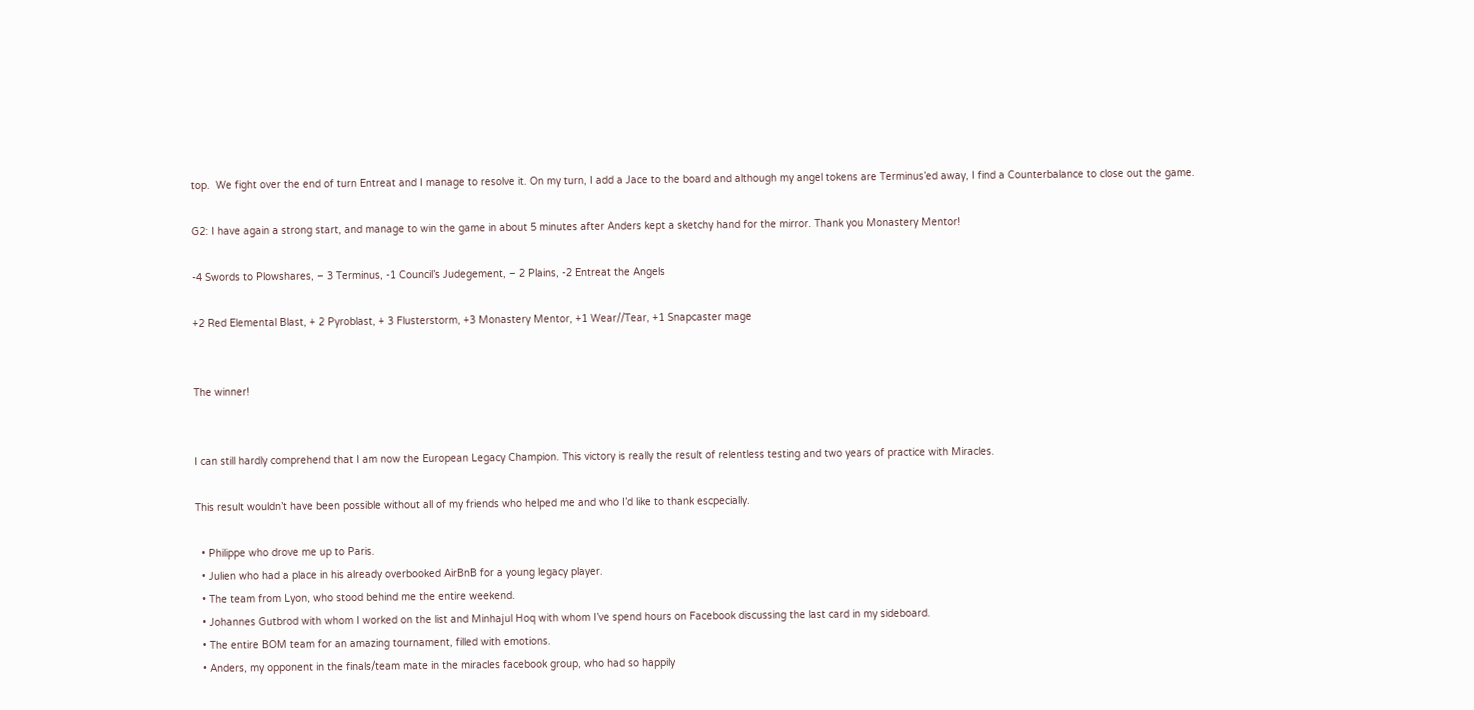top.  We fight over the end of turn Entreat and I manage to resolve it. On my turn, I add a Jace to the board and although my angel tokens are Terminus’ed away, I find a Counterbalance to close out the game.

G2: I have again a strong start, and manage to win the game in about 5 minutes after Anders kept a sketchy hand for the mirror. Thank you Monastery Mentor!

-4 Swords to Plowshares, – 3 Terminus, -1 Council’s Judegement, – 2 Plains, -2 Entreat the Angels

+2 Red Elemental Blast, + 2 Pyroblast, + 3 Flusterstorm, +3 Monastery Mentor, +1 Wear//Tear, +1 Snapcaster mage


The winner!


I can still hardly comprehend that I am now the European Legacy Champion. This victory is really the result of relentless testing and two years of practice with Miracles.

This result wouldn’t have been possible without all of my friends who helped me and who I’d like to thank escpecially.

  • Philippe who drove me up to Paris.
  • Julien who had a place in his already overbooked AirBnB for a young legacy player.
  • The team from Lyon, who stood behind me the entire weekend.
  • Johannes Gutbrod with whom I worked on the list and Minhajul Hoq with whom I’ve spend hours on Facebook discussing the last card in my sideboard.
  • The entire BOM team for an amazing tournament, filled with emotions.
  • Anders, my opponent in the finals/team mate in the miracles facebook group, who had so happily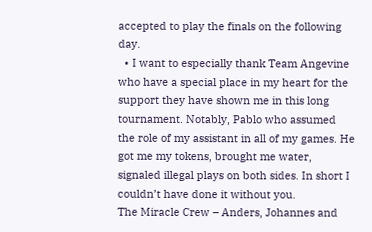accepted to play the finals on the following day.
  • I want to especially thank Team Angevine who have a special place in my heart for the support they have shown me in this long tournament. Notably, Pablo who assumed the role of my assistant in all of my games. He got me my tokens, brought me water, signaled illegal plays on both sides. In short I couldn’t have done it without you.
The Miracle Crew – Anders, Johannes and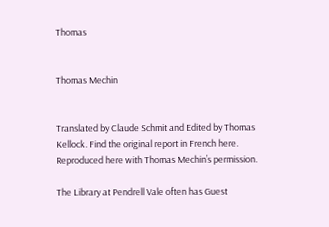Thomas


Thomas Mechin


Translated by Claude Schmit and Edited by Thomas Kellock. Find the original report in French here. Reproduced here with Thomas Mechin’s permission.

The Library at Pendrell Vale often has Guest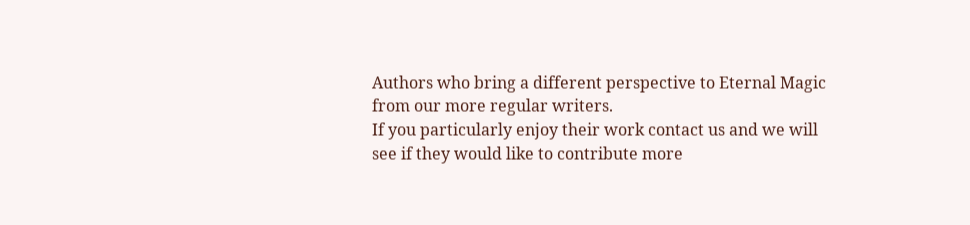Authors who bring a different perspective to Eternal Magic from our more regular writers.
If you particularly enjoy their work contact us and we will see if they would like to contribute more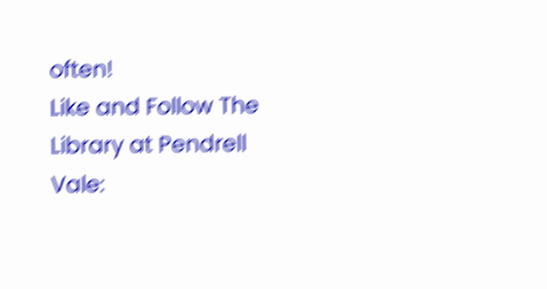often!
Like and Follow The Library at Pendrell Vale: